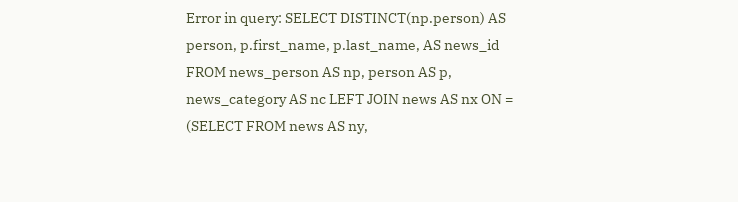Error in query: SELECT DISTINCT(np.person) AS person, p.first_name, p.last_name, AS news_id FROM news_person AS np, person AS p, news_category AS nc LEFT JOIN news AS nx ON = (SELECT FROM news AS ny,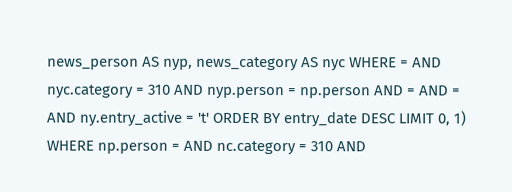news_person AS nyp, news_category AS nyc WHERE = AND nyc.category = 310 AND nyp.person = np.person AND = AND = AND ny.entry_active = 't' ORDER BY entry_date DESC LIMIT 0, 1) WHERE np.person = AND nc.category = 310 AND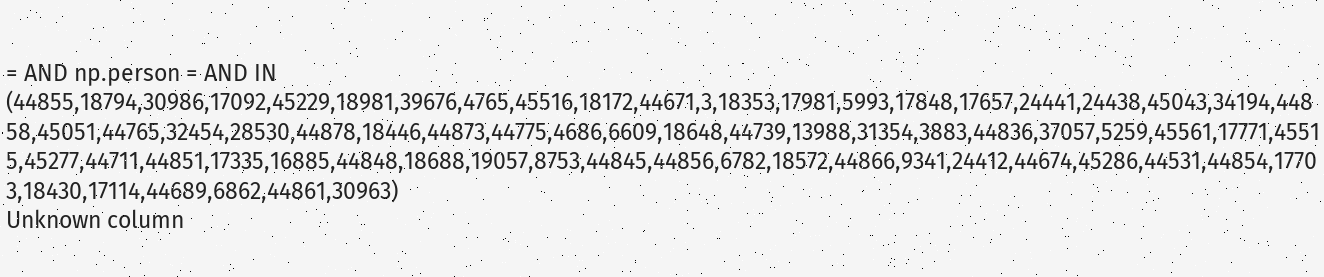= AND np.person = AND IN (44855,18794,30986,17092,45229,18981,39676,4765,45516,18172,44671,3,18353,17981,5993,17848,17657,24441,24438,45043,34194,44858,45051,44765,32454,28530,44878,18446,44873,44775,4686,6609,18648,44739,13988,31354,3883,44836,37057,5259,45561,17771,45515,45277,44711,44851,17335,16885,44848,18688,19057,8753,44845,44856,6782,18572,44866,9341,24412,44674,45286,44531,44854,17703,18430,17114,44689,6862,44861,30963)
Unknown column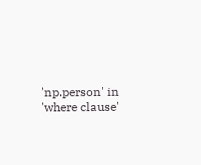'np.person' in 'where clause'